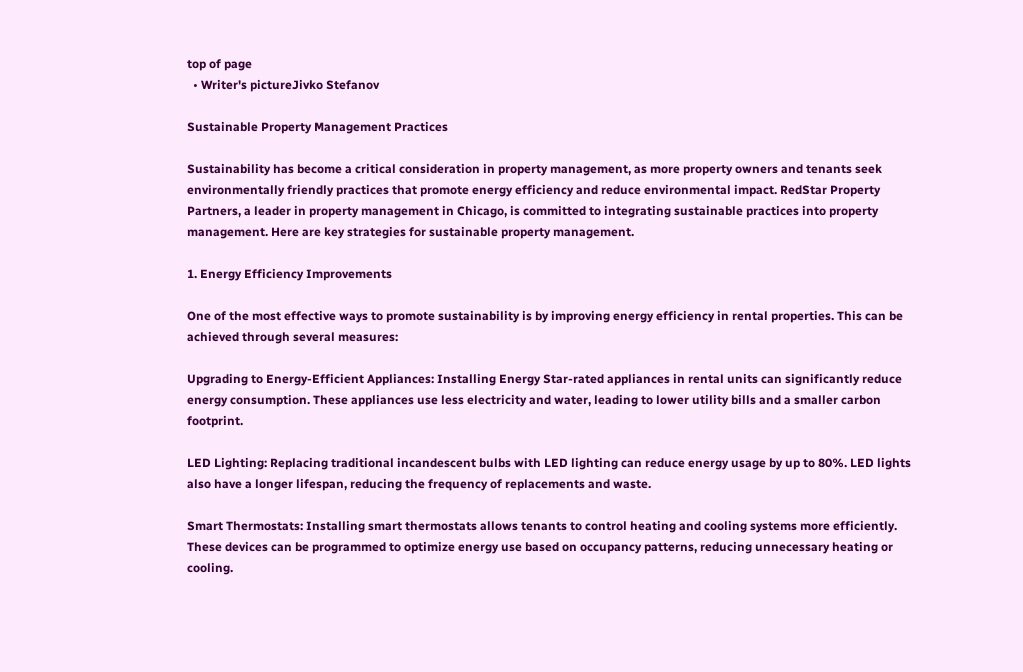top of page
  • Writer's pictureJivko Stefanov

Sustainable Property Management Practices

Sustainability has become a critical consideration in property management, as more property owners and tenants seek environmentally friendly practices that promote energy efficiency and reduce environmental impact. RedStar Property Partners, a leader in property management in Chicago, is committed to integrating sustainable practices into property management. Here are key strategies for sustainable property management.

1. Energy Efficiency Improvements

One of the most effective ways to promote sustainability is by improving energy efficiency in rental properties. This can be achieved through several measures:

Upgrading to Energy-Efficient Appliances: Installing Energy Star-rated appliances in rental units can significantly reduce energy consumption. These appliances use less electricity and water, leading to lower utility bills and a smaller carbon footprint.

LED Lighting: Replacing traditional incandescent bulbs with LED lighting can reduce energy usage by up to 80%. LED lights also have a longer lifespan, reducing the frequency of replacements and waste.

Smart Thermostats: Installing smart thermostats allows tenants to control heating and cooling systems more efficiently. These devices can be programmed to optimize energy use based on occupancy patterns, reducing unnecessary heating or cooling.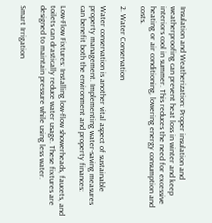Insulation and Weatherization: Proper insulation and weatherproofing can prevent heat loss in winter and keep interiors cool in summer. This reduces the need for excessive heating or air conditioning, lowering energy consumption and costs.

2. Water Conservation

Water conservation is another vital aspect of sustainable property management. Implementing water-saving measures can benefit both the environment and property finances:

Low-Flow Fixtures: Installing low-flow showerheads, faucets, and toilets can drastically reduce water usage. These fixtures are designed to maintain pressure while using less water.

Smart Irrigation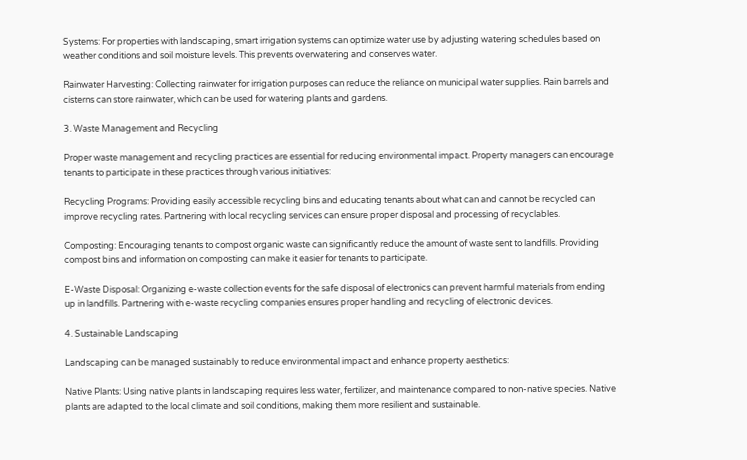Systems: For properties with landscaping, smart irrigation systems can optimize water use by adjusting watering schedules based on weather conditions and soil moisture levels. This prevents overwatering and conserves water.

Rainwater Harvesting: Collecting rainwater for irrigation purposes can reduce the reliance on municipal water supplies. Rain barrels and cisterns can store rainwater, which can be used for watering plants and gardens.

3. Waste Management and Recycling

Proper waste management and recycling practices are essential for reducing environmental impact. Property managers can encourage tenants to participate in these practices through various initiatives:

Recycling Programs: Providing easily accessible recycling bins and educating tenants about what can and cannot be recycled can improve recycling rates. Partnering with local recycling services can ensure proper disposal and processing of recyclables.

Composting: Encouraging tenants to compost organic waste can significantly reduce the amount of waste sent to landfills. Providing compost bins and information on composting can make it easier for tenants to participate.

E-Waste Disposal: Organizing e-waste collection events for the safe disposal of electronics can prevent harmful materials from ending up in landfills. Partnering with e-waste recycling companies ensures proper handling and recycling of electronic devices.

4. Sustainable Landscaping

Landscaping can be managed sustainably to reduce environmental impact and enhance property aesthetics:

Native Plants: Using native plants in landscaping requires less water, fertilizer, and maintenance compared to non-native species. Native plants are adapted to the local climate and soil conditions, making them more resilient and sustainable.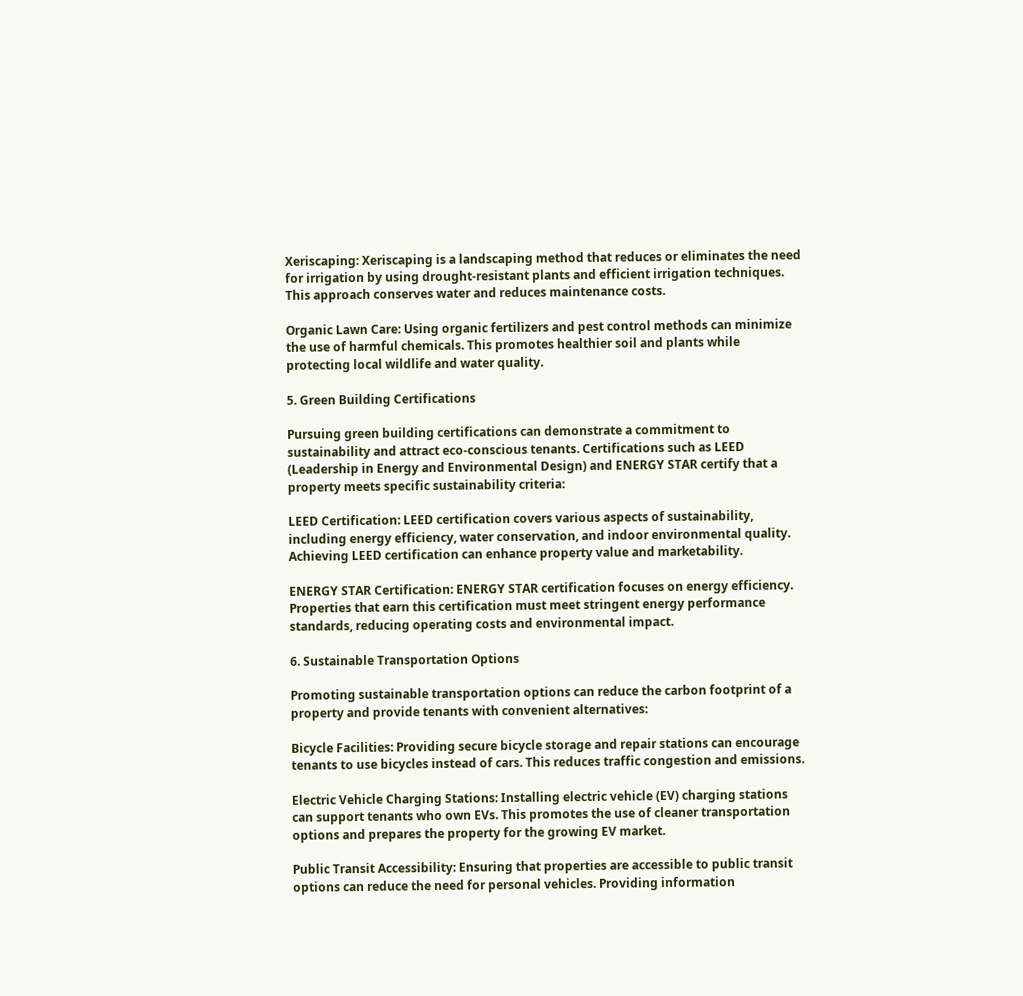Xeriscaping: Xeriscaping is a landscaping method that reduces or eliminates the need for irrigation by using drought-resistant plants and efficient irrigation techniques. This approach conserves water and reduces maintenance costs.

Organic Lawn Care: Using organic fertilizers and pest control methods can minimize the use of harmful chemicals. This promotes healthier soil and plants while protecting local wildlife and water quality.

5. Green Building Certifications

Pursuing green building certifications can demonstrate a commitment to sustainability and attract eco-conscious tenants. Certifications such as LEED (Leadership in Energy and Environmental Design) and ENERGY STAR certify that a property meets specific sustainability criteria:

LEED Certification: LEED certification covers various aspects of sustainability, including energy efficiency, water conservation, and indoor environmental quality. Achieving LEED certification can enhance property value and marketability.

ENERGY STAR Certification: ENERGY STAR certification focuses on energy efficiency. Properties that earn this certification must meet stringent energy performance standards, reducing operating costs and environmental impact.

6. Sustainable Transportation Options

Promoting sustainable transportation options can reduce the carbon footprint of a property and provide tenants with convenient alternatives:

Bicycle Facilities: Providing secure bicycle storage and repair stations can encourage tenants to use bicycles instead of cars. This reduces traffic congestion and emissions.

Electric Vehicle Charging Stations: Installing electric vehicle (EV) charging stations can support tenants who own EVs. This promotes the use of cleaner transportation options and prepares the property for the growing EV market.

Public Transit Accessibility: Ensuring that properties are accessible to public transit options can reduce the need for personal vehicles. Providing information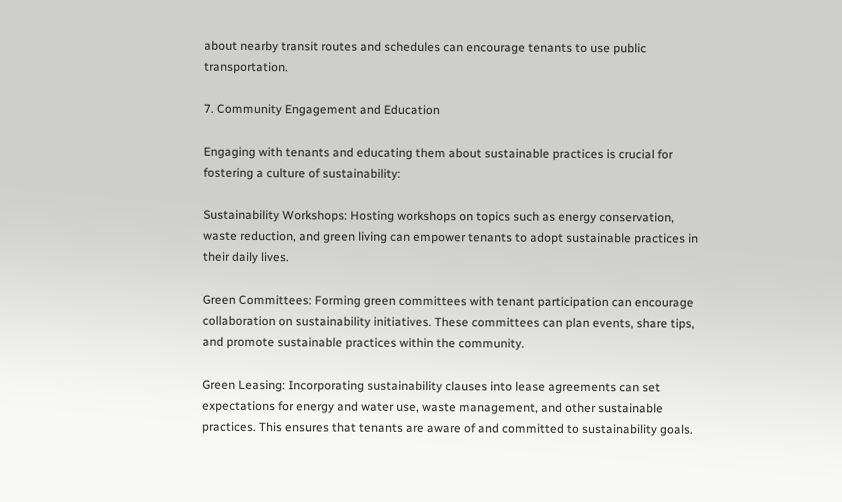about nearby transit routes and schedules can encourage tenants to use public transportation.

7. Community Engagement and Education

Engaging with tenants and educating them about sustainable practices is crucial for fostering a culture of sustainability:

Sustainability Workshops: Hosting workshops on topics such as energy conservation, waste reduction, and green living can empower tenants to adopt sustainable practices in their daily lives.

Green Committees: Forming green committees with tenant participation can encourage collaboration on sustainability initiatives. These committees can plan events, share tips, and promote sustainable practices within the community.

Green Leasing: Incorporating sustainability clauses into lease agreements can set expectations for energy and water use, waste management, and other sustainable practices. This ensures that tenants are aware of and committed to sustainability goals.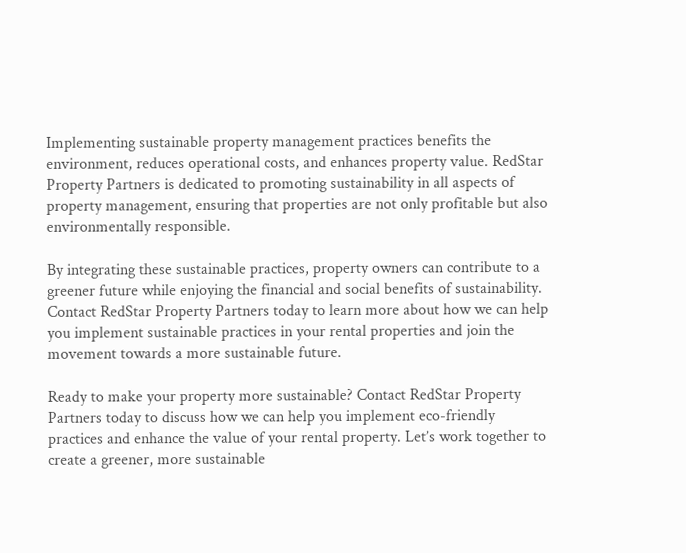Implementing sustainable property management practices benefits the environment, reduces operational costs, and enhances property value. RedStar Property Partners is dedicated to promoting sustainability in all aspects of property management, ensuring that properties are not only profitable but also environmentally responsible.

By integrating these sustainable practices, property owners can contribute to a greener future while enjoying the financial and social benefits of sustainability. Contact RedStar Property Partners today to learn more about how we can help you implement sustainable practices in your rental properties and join the movement towards a more sustainable future.

Ready to make your property more sustainable? Contact RedStar Property Partners today to discuss how we can help you implement eco-friendly practices and enhance the value of your rental property. Let’s work together to create a greener, more sustainable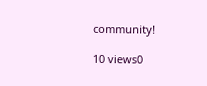community!

10 views0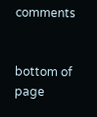comments


bottom of page